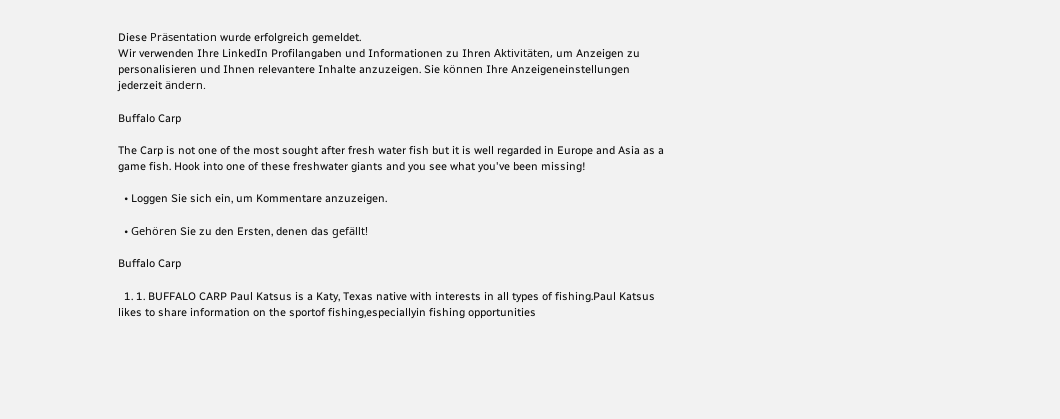Diese Präsentation wurde erfolgreich gemeldet.
Wir verwenden Ihre LinkedIn Profilangaben und Informationen zu Ihren Aktivitäten, um Anzeigen zu personalisieren und Ihnen relevantere Inhalte anzuzeigen. Sie können Ihre Anzeigeneinstellungen jederzeit ändern.

Buffalo Carp

The Carp is not one of the most sought after fresh water fish but it is well regarded in Europe and Asia as a game fish. Hook into one of these freshwater giants and you see what you've been missing!

  • Loggen Sie sich ein, um Kommentare anzuzeigen.

  • Gehören Sie zu den Ersten, denen das gefällt!

Buffalo Carp

  1. 1. BUFFALO CARP Paul Katsus is a Katy, Texas native with interests in all types of fishing.Paul Katsus likes to share information on the sportof fishing,especiallyin fishing opportunities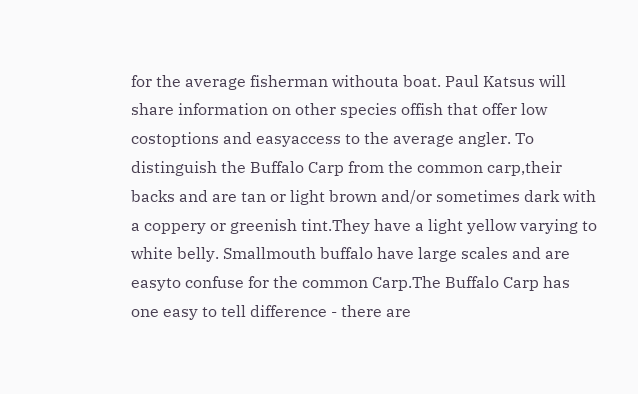for the average fisherman withouta boat. Paul Katsus will share information on other species offish that offer low costoptions and easyaccess to the average angler. To distinguish the Buffalo Carp from the common carp,their backs and are tan or light brown and/or sometimes dark with a coppery or greenish tint.They have a light yellow varying to white belly. Smallmouth buffalo have large scales and are easyto confuse for the common Carp.The Buffalo Carp has one easy to tell difference - there are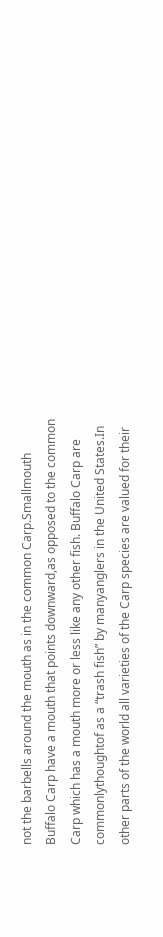not the barbells around the mouth as in the common Carp.Smallmouth Buffalo Carp have a mouth that points downward,as opposed to the common Carp which has a mouth more or less like any other fish. Buffalo Carp are commonlythoughtof as a “trash fish” by manyanglers in the United States.In other parts of the world all varieties of the Carp species are valued for their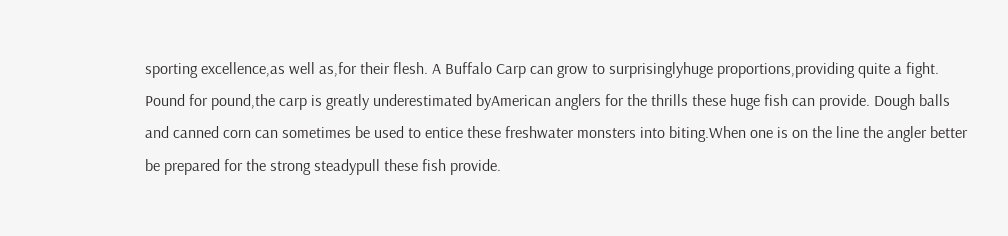sporting excellence,as well as,for their flesh. A Buffalo Carp can grow to surprisinglyhuge proportions,providing quite a fight. Pound for pound,the carp is greatly underestimated byAmerican anglers for the thrills these huge fish can provide. Dough balls and canned corn can sometimes be used to entice these freshwater monsters into biting.When one is on the line the angler better be prepared for the strong steadypull these fish provide.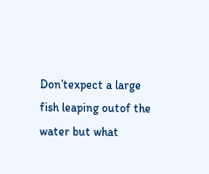Don’texpect a large fish leaping outof the water but what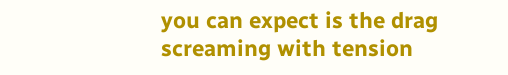you can expect is the drag screaming with tension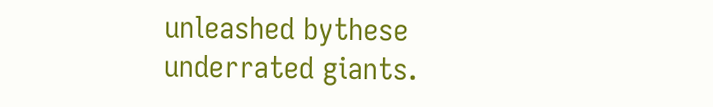unleashed bythese underrated giants.